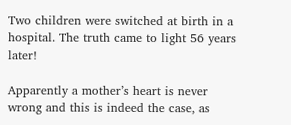Two children were switched at birth in a hospital. The truth came to light 56 years later!

Apparently a mother’s heart is never wrong and this is indeed the case, as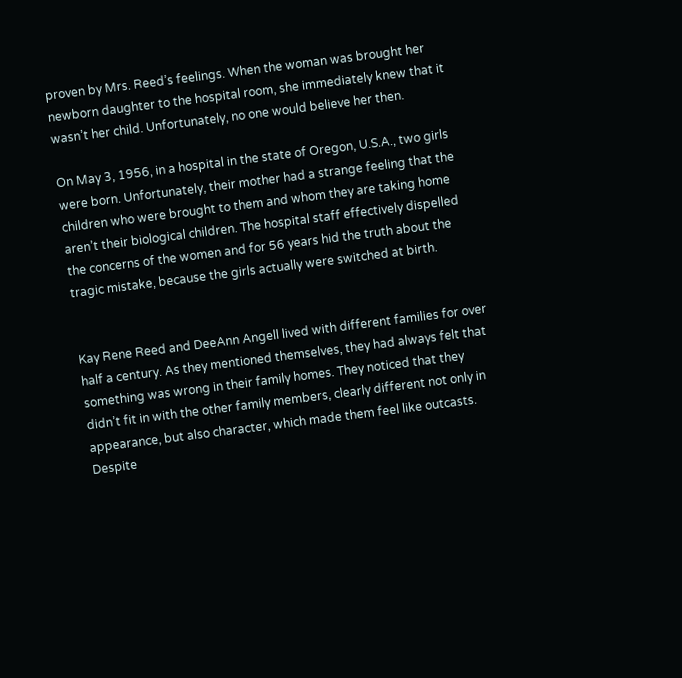proven by Mrs. Reed’s feelings. When the woman was brought her newborn daughter to the hospital room, she immediately knew that it wasn’t her child. Unfortunately, no one would believe her then.

On May 3, 1956, in a hospital in the state of Oregon, U.S.A., two girls were born. Unfortunately, their mother had a strange feeling that the children who were brought to them and whom they are taking home aren’t their biological children. The hospital staff effectively dispelled the concerns of the women and for 56 years hid the truth about the tragic mistake, because the girls actually were switched at birth.


Kay Rene Reed and DeeAnn Angell lived with different families for over half a century. As they mentioned themselves, they had always felt that something was wrong in their family homes. They noticed that they didn’t fit in with the other family members, clearly different not only in appearance, but also character, which made them feel like outcasts. Despite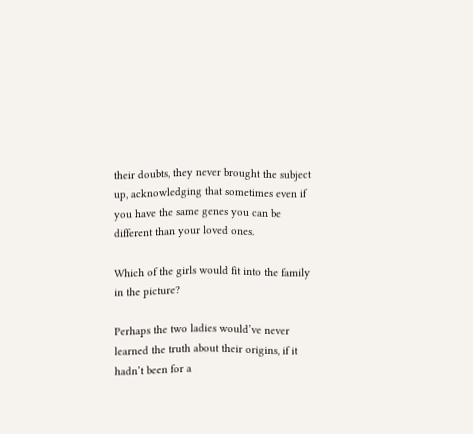their doubts, they never brought the subject up, acknowledging that sometimes even if you have the same genes you can be different than your loved ones.

Which of the girls would fit into the family in the picture?

Perhaps the two ladies would’ve never learned the truth about their origins, if it hadn’t been for a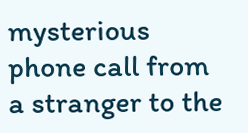mysterious phone call from a stranger to the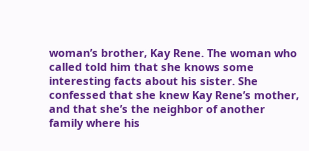woman’s brother, Kay Rene. The woman who called told him that she knows some interesting facts about his sister. She confessed that she knew Kay Rene’s mother, and that she’s the neighbor of another family where his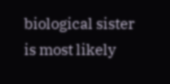biological sister is most likely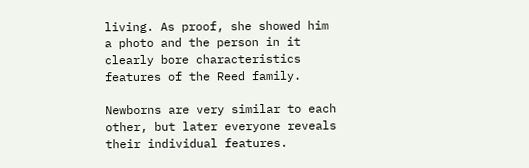living. As proof, she showed him a photo and the person in it clearly bore characteristics features of the Reed family.

Newborns are very similar to each other, but later everyone reveals their individual features.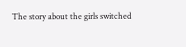The story about the girls switched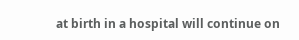at birth in a hospital will continue on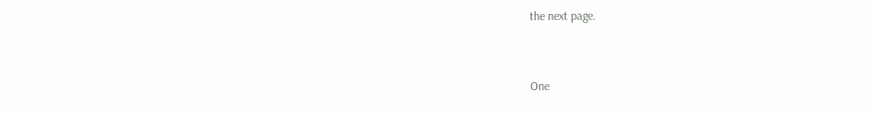the next page.


One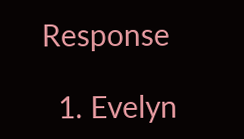Response

  1. Evelyn